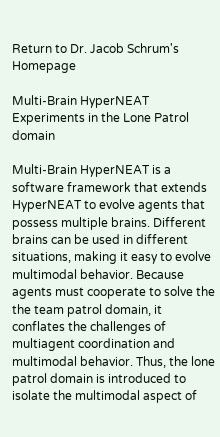Return to Dr. Jacob Schrum's Homepage

Multi-Brain HyperNEAT Experiments in the Lone Patrol domain

Multi-Brain HyperNEAT is a software framework that extends HyperNEAT to evolve agents that possess multiple brains. Different brains can be used in different situations, making it easy to evolve multimodal behavior. Because agents must cooperate to solve the the team patrol domain, it conflates the challenges of multiagent coordination and multimodal behavior. Thus, the lone patrol domain is introduced to isolate the multimodal aspect of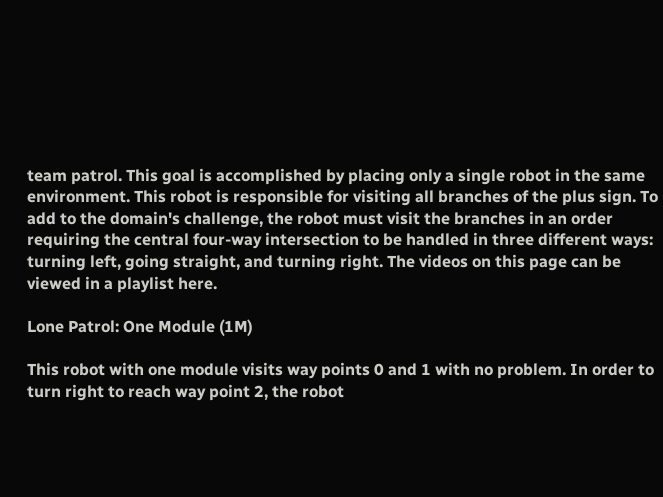team patrol. This goal is accomplished by placing only a single robot in the same environment. This robot is responsible for visiting all branches of the plus sign. To add to the domain's challenge, the robot must visit the branches in an order requiring the central four-way intersection to be handled in three different ways: turning left, going straight, and turning right. The videos on this page can be viewed in a playlist here.

Lone Patrol: One Module (1M)

This robot with one module visits way points 0 and 1 with no problem. In order to turn right to reach way point 2, the robot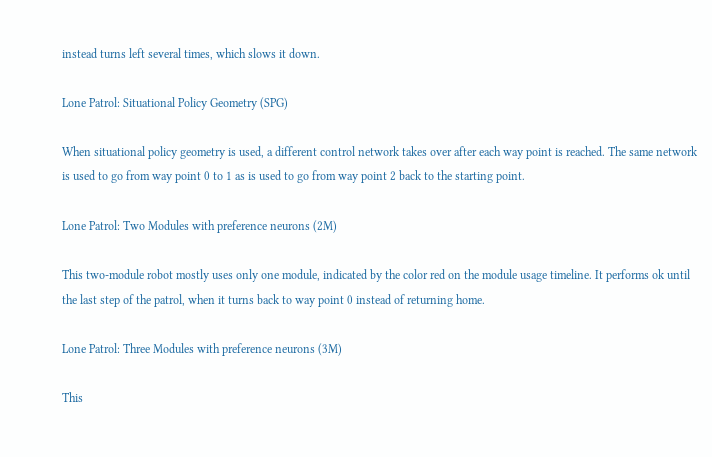instead turns left several times, which slows it down.

Lone Patrol: Situational Policy Geometry (SPG)

When situational policy geometry is used, a different control network takes over after each way point is reached. The same network is used to go from way point 0 to 1 as is used to go from way point 2 back to the starting point.

Lone Patrol: Two Modules with preference neurons (2M)

This two-module robot mostly uses only one module, indicated by the color red on the module usage timeline. It performs ok until the last step of the patrol, when it turns back to way point 0 instead of returning home.

Lone Patrol: Three Modules with preference neurons (3M)

This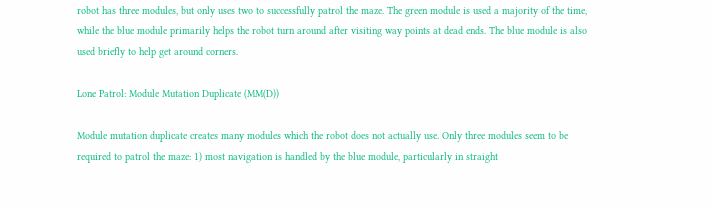robot has three modules, but only uses two to successfully patrol the maze. The green module is used a majority of the time, while the blue module primarily helps the robot turn around after visiting way points at dead ends. The blue module is also used briefly to help get around corners.

Lone Patrol: Module Mutation Duplicate (MM(D))

Module mutation duplicate creates many modules which the robot does not actually use. Only three modules seem to be required to patrol the maze: 1) most navigation is handled by the blue module, particularly in straight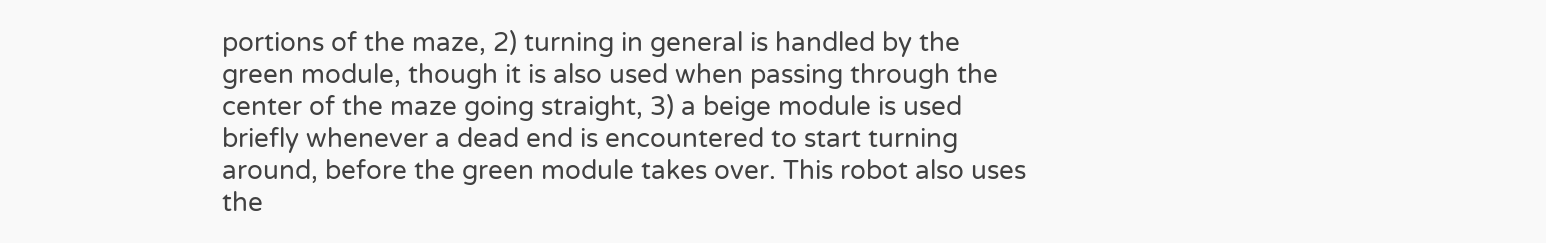portions of the maze, 2) turning in general is handled by the green module, though it is also used when passing through the center of the maze going straight, 3) a beige module is used briefly whenever a dead end is encountered to start turning around, before the green module takes over. This robot also uses the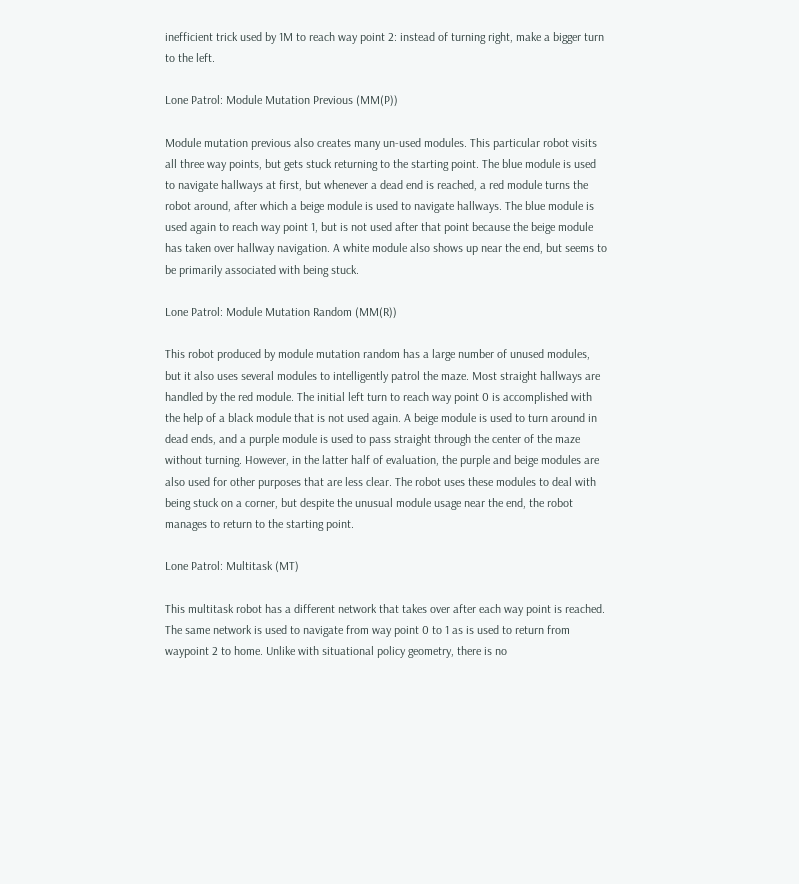inefficient trick used by 1M to reach way point 2: instead of turning right, make a bigger turn to the left.

Lone Patrol: Module Mutation Previous (MM(P))

Module mutation previous also creates many un-used modules. This particular robot visits all three way points, but gets stuck returning to the starting point. The blue module is used to navigate hallways at first, but whenever a dead end is reached, a red module turns the robot around, after which a beige module is used to navigate hallways. The blue module is used again to reach way point 1, but is not used after that point because the beige module has taken over hallway navigation. A white module also shows up near the end, but seems to be primarily associated with being stuck.

Lone Patrol: Module Mutation Random (MM(R))

This robot produced by module mutation random has a large number of unused modules, but it also uses several modules to intelligently patrol the maze. Most straight hallways are handled by the red module. The initial left turn to reach way point 0 is accomplished with the help of a black module that is not used again. A beige module is used to turn around in dead ends, and a purple module is used to pass straight through the center of the maze without turning. However, in the latter half of evaluation, the purple and beige modules are also used for other purposes that are less clear. The robot uses these modules to deal with being stuck on a corner, but despite the unusual module usage near the end, the robot manages to return to the starting point.

Lone Patrol: Multitask (MT)

This multitask robot has a different network that takes over after each way point is reached. The same network is used to navigate from way point 0 to 1 as is used to return from waypoint 2 to home. Unlike with situational policy geometry, there is no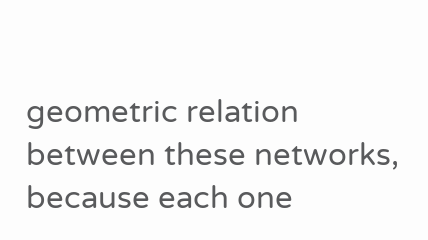geometric relation between these networks, because each one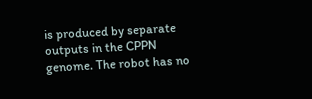is produced by separate outputs in the CPPN genome. The robot has no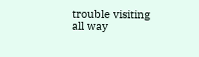trouble visiting all way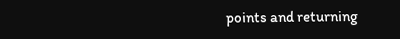points and returning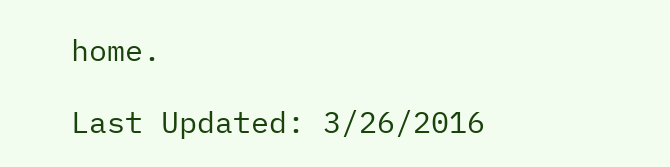home.

Last Updated: 3/26/2016